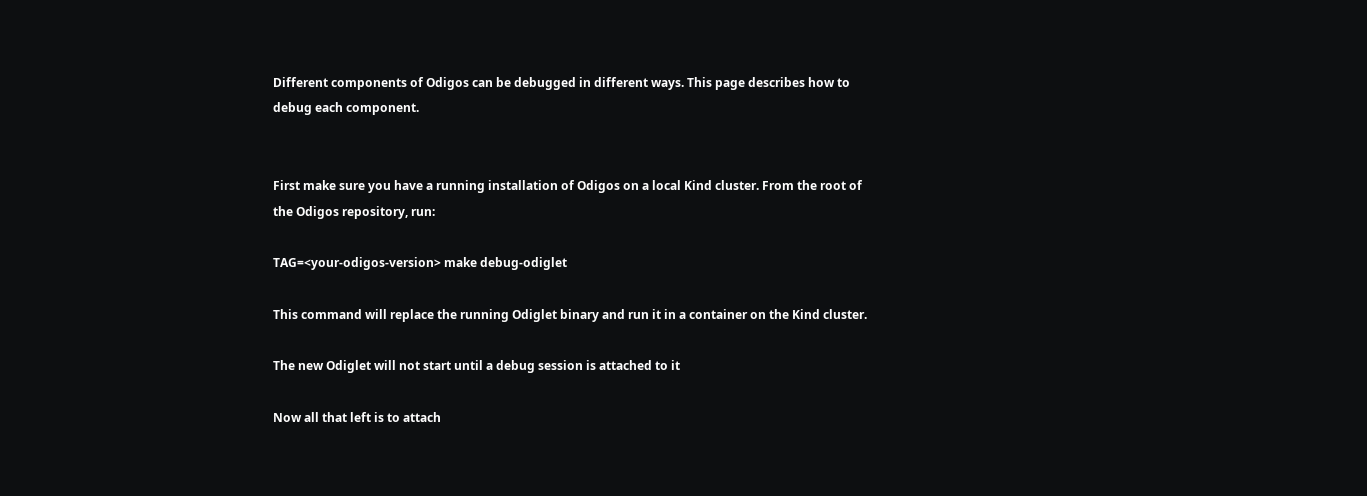Different components of Odigos can be debugged in different ways. This page describes how to debug each component.


First make sure you have a running installation of Odigos on a local Kind cluster. From the root of the Odigos repository, run:

TAG=<your-odigos-version> make debug-odiglet

This command will replace the running Odiglet binary and run it in a container on the Kind cluster.

The new Odiglet will not start until a debug session is attached to it

Now all that left is to attach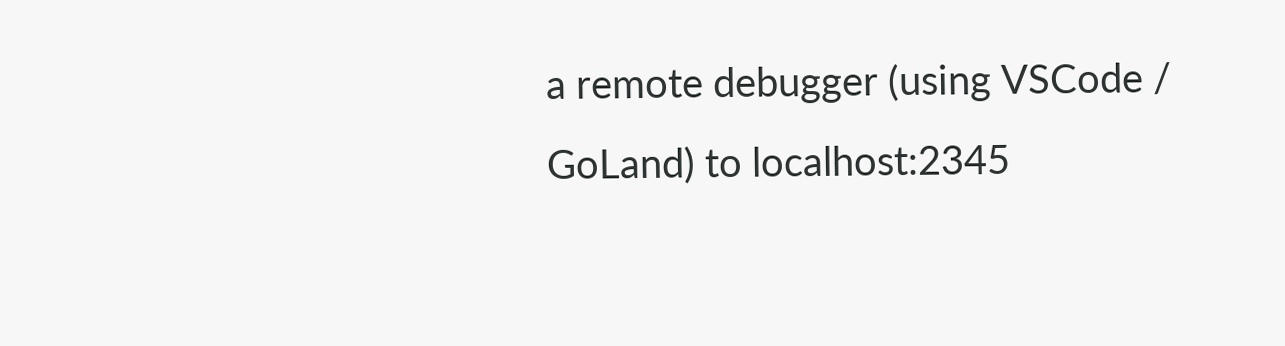a remote debugger (using VSCode / GoLand) to localhost:2345